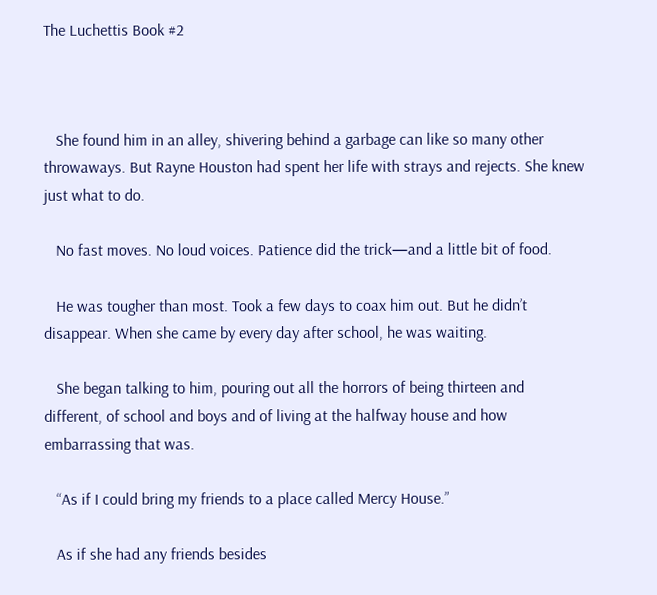The Luchettis Book #2



   She found him in an alley, shivering behind a garbage can like so many other throwaways. But Rayne Houston had spent her life with strays and rejects. She knew just what to do.

   No fast moves. No loud voices. Patience did the trick—and a little bit of food.

   He was tougher than most. Took a few days to coax him out. But he didn’t disappear. When she came by every day after school, he was waiting.

   She began talking to him, pouring out all the horrors of being thirteen and different, of school and boys and of living at the halfway house and how embarrassing that was.

   “As if I could bring my friends to a place called Mercy House.”

   As if she had any friends besides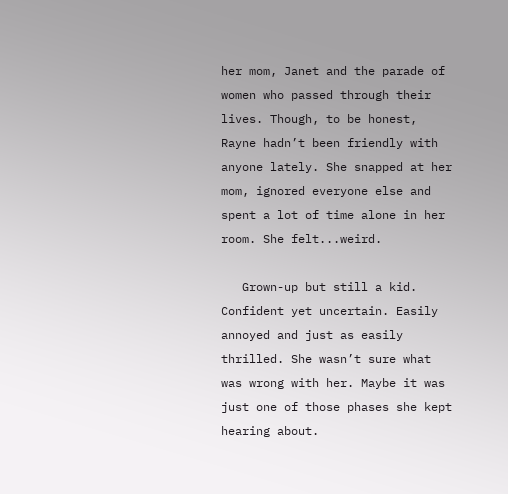her mom, Janet and the parade of women who passed through their lives. Though, to be honest, Rayne hadn’t been friendly with anyone lately. She snapped at her mom, ignored everyone else and spent a lot of time alone in her room. She felt...weird.

   Grown-up but still a kid. Confident yet uncertain. Easily annoyed and just as easily thrilled. She wasn’t sure what was wrong with her. Maybe it was just one of those phases she kept hearing about.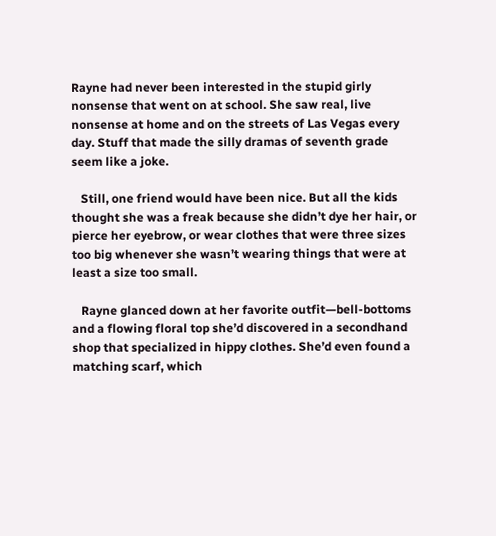Rayne had never been interested in the stupid girly nonsense that went on at school. She saw real, live nonsense at home and on the streets of Las Vegas every day. Stuff that made the silly dramas of seventh grade seem like a joke.

   Still, one friend would have been nice. But all the kids thought she was a freak because she didn’t dye her hair, or pierce her eyebrow, or wear clothes that were three sizes too big whenever she wasn’t wearing things that were at least a size too small.

   Rayne glanced down at her favorite outfit—bell-bottoms and a flowing floral top she’d discovered in a secondhand shop that specialized in hippy clothes. She’d even found a matching scarf, which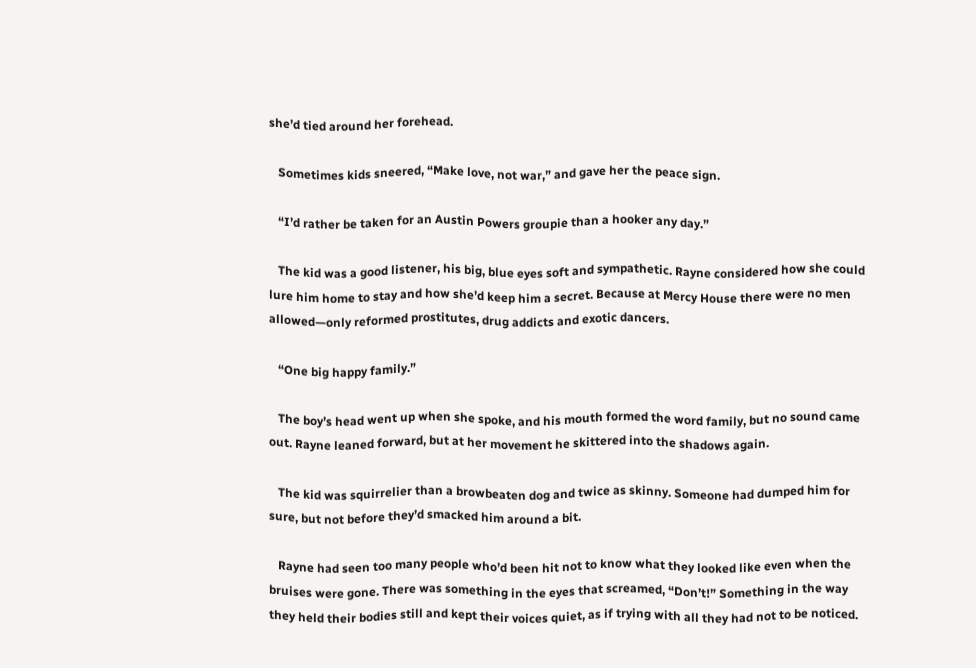she’d tied around her forehead.

   Sometimes kids sneered, “Make love, not war,” and gave her the peace sign.

   “I’d rather be taken for an Austin Powers groupie than a hooker any day.”

   The kid was a good listener, his big, blue eyes soft and sympathetic. Rayne considered how she could lure him home to stay and how she’d keep him a secret. Because at Mercy House there were no men allowed—only reformed prostitutes, drug addicts and exotic dancers.

   “One big happy family.”

   The boy’s head went up when she spoke, and his mouth formed the word family, but no sound came out. Rayne leaned forward, but at her movement he skittered into the shadows again.

   The kid was squirrelier than a browbeaten dog and twice as skinny. Someone had dumped him for sure, but not before they’d smacked him around a bit.

   Rayne had seen too many people who’d been hit not to know what they looked like even when the bruises were gone. There was something in the eyes that screamed, “Don’t!” Something in the way they held their bodies still and kept their voices quiet, as if trying with all they had not to be noticed.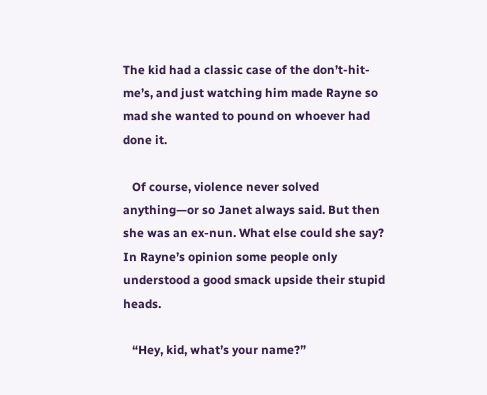The kid had a classic case of the don’t-hit-me’s, and just watching him made Rayne so mad she wanted to pound on whoever had done it.

   Of course, violence never solved anything—or so Janet always said. But then she was an ex-nun. What else could she say? In Rayne’s opinion some people only understood a good smack upside their stupid heads.

   “Hey, kid, what’s your name?”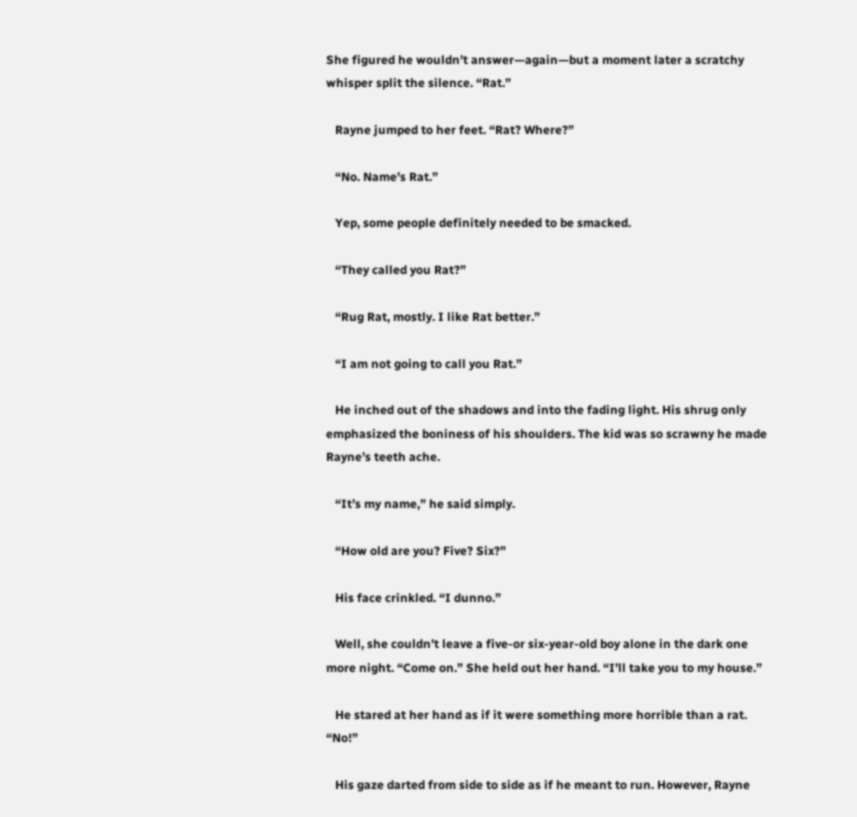She figured he wouldn’t answer—again—but a moment later a scratchy whisper split the silence. “Rat.”

   Rayne jumped to her feet. “Rat? Where?”

   “No. Name’s Rat.”

   Yep, some people definitely needed to be smacked.

   “They called you Rat?”

   “Rug Rat, mostly. I like Rat better.”

   “I am not going to call you Rat.”

   He inched out of the shadows and into the fading light. His shrug only emphasized the boniness of his shoulders. The kid was so scrawny he made Rayne’s teeth ache.

   “It’s my name,” he said simply.

   “How old are you? Five? Six?”

   His face crinkled. “I dunno.”

   Well, she couldn’t leave a five-or six-year-old boy alone in the dark one more night. “Come on.” She held out her hand. “I’ll take you to my house.”

   He stared at her hand as if it were something more horrible than a rat. “No!”

   His gaze darted from side to side as if he meant to run. However, Rayne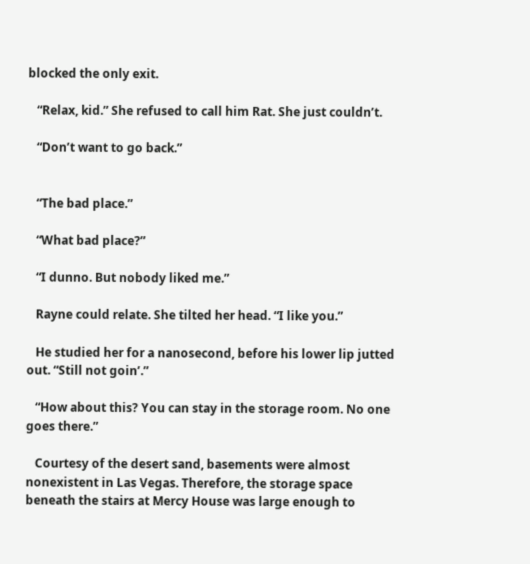blocked the only exit.

   “Relax, kid.” She refused to call him Rat. She just couldn’t.

   “Don’t want to go back.”


   “The bad place.”

   “What bad place?”

   “I dunno. But nobody liked me.”

   Rayne could relate. She tilted her head. “I like you.”

   He studied her for a nanosecond, before his lower lip jutted out. “Still not goin’.”

   “How about this? You can stay in the storage room. No one goes there.”

   Courtesy of the desert sand, basements were almost nonexistent in Las Vegas. Therefore, the storage space beneath the stairs at Mercy House was large enough to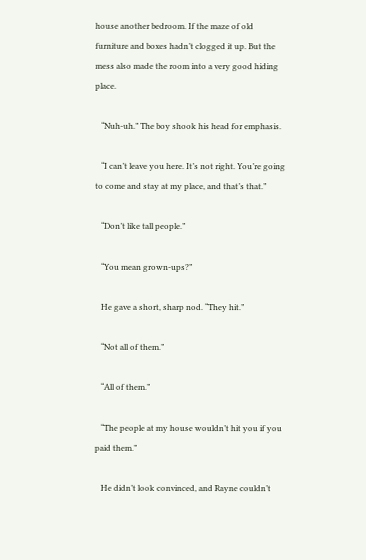house another bedroom. If the maze of old furniture and boxes hadn’t clogged it up. But the mess also made the room into a very good hiding place.

   “Nuh-uh.” The boy shook his head for emphasis.

   “I can’t leave you here. It’s not right. You’re going to come and stay at my place, and that’s that.”

   “Don’t like tall people.”

   “You mean grown-ups?”

   He gave a short, sharp nod. “They hit.”

   “Not all of them.”

   “All of them.”

   “The people at my house wouldn’t hit you if you paid them.”

   He didn’t look convinced, and Rayne couldn’t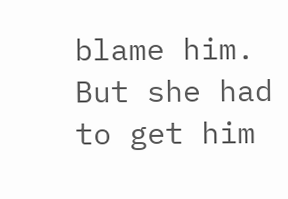blame him. But she had to get him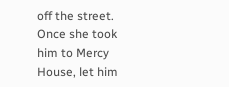off the street. Once she took him to Mercy House, let him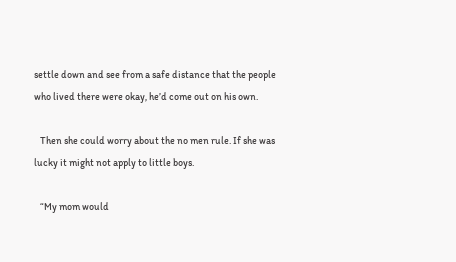settle down and see from a safe distance that the people who lived there were okay, he’d come out on his own.

   Then she could worry about the no men rule. If she was lucky it might not apply to little boys.

   “My mom would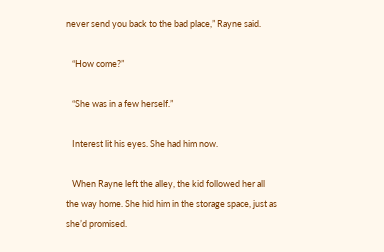never send you back to the bad place,” Rayne said.

   “How come?”

   “She was in a few herself.”

   Interest lit his eyes. She had him now.

   When Rayne left the alley, the kid followed her all the way home. She hid him in the storage space, just as she’d promised.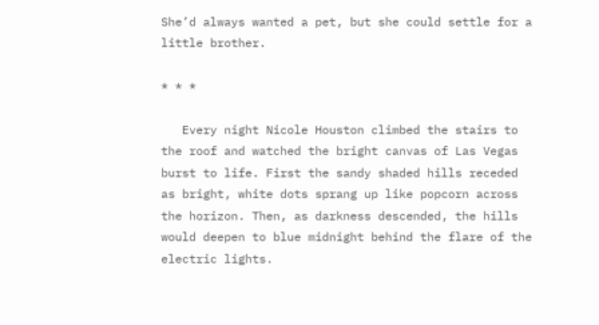She’d always wanted a pet, but she could settle for a little brother.

* * *

   Every night Nicole Houston climbed the stairs to the roof and watched the bright canvas of Las Vegas burst to life. First the sandy shaded hills receded as bright, white dots sprang up like popcorn across the horizon. Then, as darkness descended, the hills would deepen to blue midnight behind the flare of the electric lights.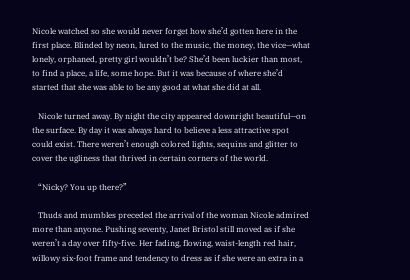Nicole watched so she would never forget how she’d gotten here in the first place. Blinded by neon, lured to the music, the money, the vice—what lonely, orphaned, pretty girl wouldn’t be? She’d been luckier than most, to find a place, a life, some hope. But it was because of where she’d started that she was able to be any good at what she did at all.

   Nicole turned away. By night the city appeared downright beautiful—on the surface. By day it was always hard to believe a less attractive spot could exist. There weren’t enough colored lights, sequins and glitter to cover the ugliness that thrived in certain corners of the world.

   “Nicky? You up there?”

   Thuds and mumbles preceded the arrival of the woman Nicole admired more than anyone. Pushing seventy, Janet Bristol still moved as if she weren’t a day over fifty-five. Her fading, flowing, waist-length red hair, willowy six-foot frame and tendency to dress as if she were an extra in a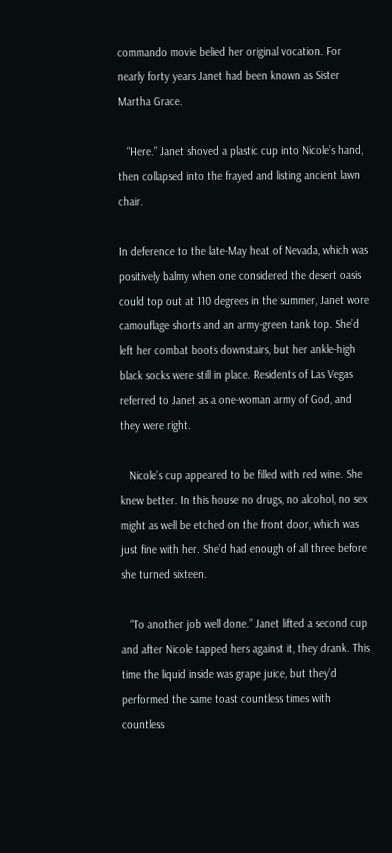commando movie belied her original vocation. For nearly forty years Janet had been known as Sister Martha Grace.

   “Here.” Janet shoved a plastic cup into Nicole’s hand, then collapsed into the frayed and listing ancient lawn chair.

In deference to the late-May heat of Nevada, which was positively balmy when one considered the desert oasis could top out at 110 degrees in the summer, Janet wore camouflage shorts and an army-green tank top. She’d left her combat boots downstairs, but her ankle-high black socks were still in place. Residents of Las Vegas referred to Janet as a one-woman army of God, and they were right.

   Nicole’s cup appeared to be filled with red wine. She knew better. In this house no drugs, no alcohol, no sex might as well be etched on the front door, which was just fine with her. She’d had enough of all three before she turned sixteen.

   “To another job well done.” Janet lifted a second cup and after Nicole tapped hers against it, they drank. This time the liquid inside was grape juice, but they’d performed the same toast countless times with countless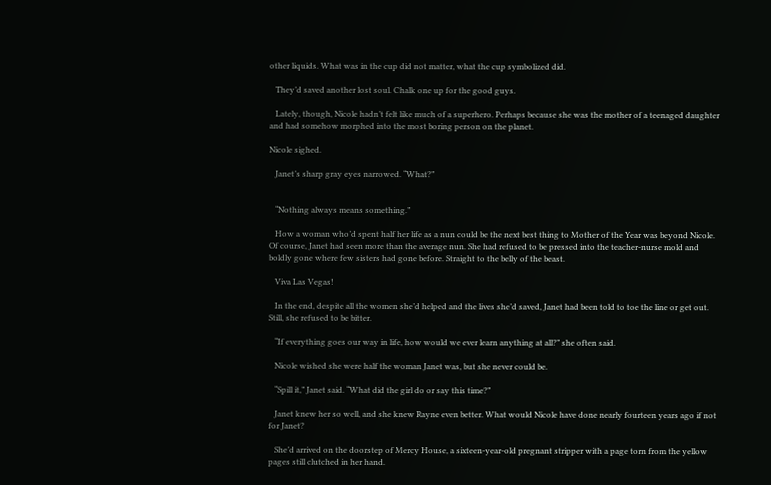other liquids. What was in the cup did not matter, what the cup symbolized did.

   They’d saved another lost soul. Chalk one up for the good guys.

   Lately, though, Nicole hadn’t felt like much of a superhero. Perhaps because she was the mother of a teenaged daughter and had somehow morphed into the most boring person on the planet.

Nicole sighed.

   Janet’s sharp gray eyes narrowed. “What?”


   “Nothing always means something.”

   How a woman who’d spent half her life as a nun could be the next best thing to Mother of the Year was beyond Nicole. Of course, Janet had seen more than the average nun. She had refused to be pressed into the teacher-nurse mold and boldly gone where few sisters had gone before. Straight to the belly of the beast.

   Viva Las Vegas!

   In the end, despite all the women she’d helped and the lives she’d saved, Janet had been told to toe the line or get out. Still, she refused to be bitter.

   “If everything goes our way in life, how would we ever learn anything at all?” she often said.

   Nicole wished she were half the woman Janet was, but she never could be.

   “Spill it,” Janet said. “What did the girl do or say this time?”

   Janet knew her so well, and she knew Rayne even better. What would Nicole have done nearly fourteen years ago if not for Janet?

   She’d arrived on the doorstep of Mercy House, a sixteen-year-old pregnant stripper with a page torn from the yellow pages still clutched in her hand.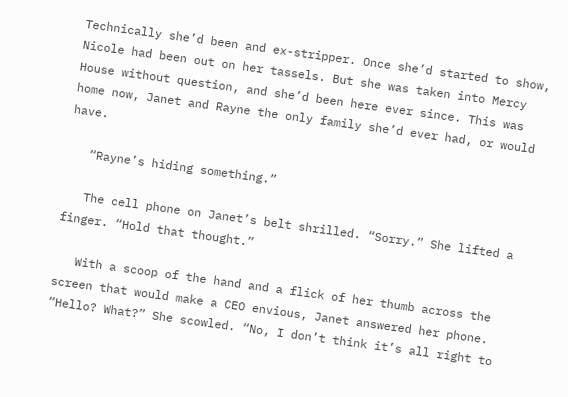Technically she’d been and ex-stripper. Once she’d started to show, Nicole had been out on her tassels. But she was taken into Mercy House without question, and she’d been here ever since. This was home now, Janet and Rayne the only family she’d ever had, or would have.

   “Rayne’s hiding something.”

   The cell phone on Janet’s belt shrilled. “Sorry.” She lifted a finger. “Hold that thought.”

   With a scoop of the hand and a flick of her thumb across the screen that would make a CEO envious, Janet answered her phone. “Hello? What?” She scowled. “No, I don’t think it’s all right to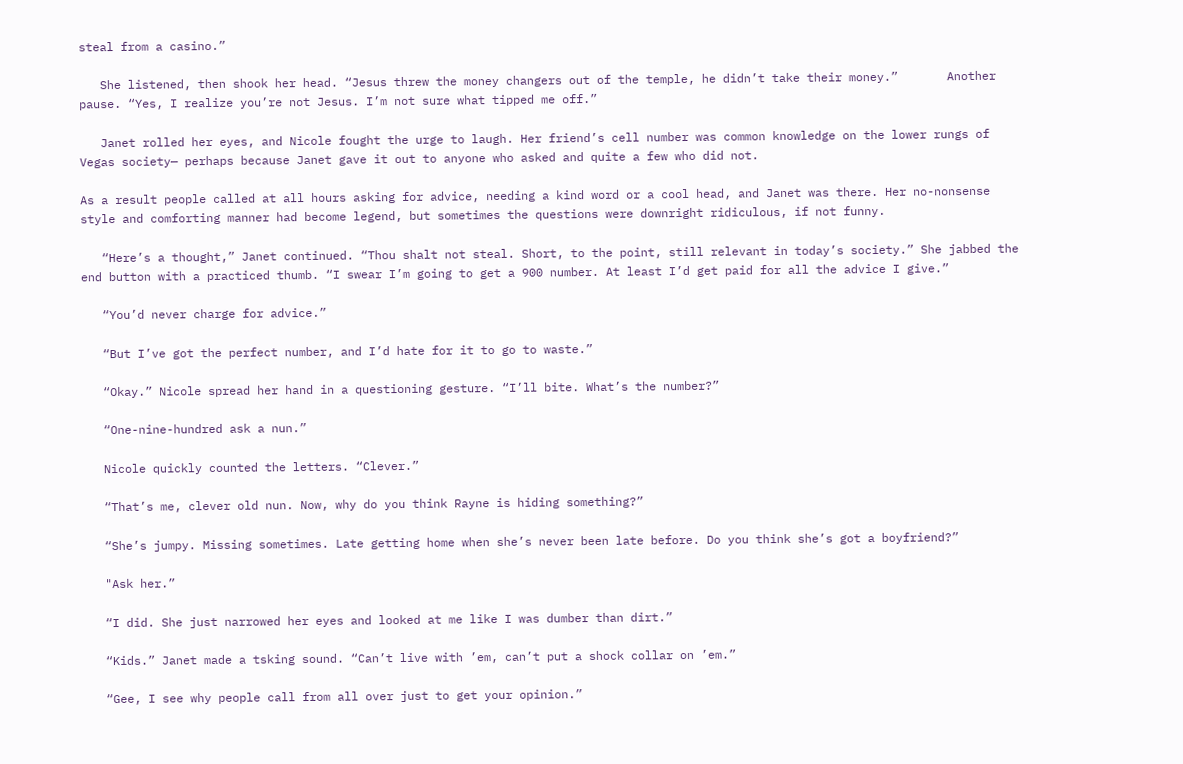steal from a casino.”

   She listened, then shook her head. “Jesus threw the money changers out of the temple, he didn’t take their money.”       Another pause. “Yes, I realize you’re not Jesus. I’m not sure what tipped me off.”

   Janet rolled her eyes, and Nicole fought the urge to laugh. Her friend’s cell number was common knowledge on the lower rungs of Vegas society— perhaps because Janet gave it out to anyone who asked and quite a few who did not.

As a result people called at all hours asking for advice, needing a kind word or a cool head, and Janet was there. Her no-nonsense style and comforting manner had become legend, but sometimes the questions were downright ridiculous, if not funny.

   “Here’s a thought,” Janet continued. “Thou shalt not steal. Short, to the point, still relevant in today’s society.” She jabbed the end button with a practiced thumb. “I swear I’m going to get a 900 number. At least I’d get paid for all the advice I give.”

   “You’d never charge for advice.”

   “But I’ve got the perfect number, and I’d hate for it to go to waste.”

   “Okay.” Nicole spread her hand in a questioning gesture. “I’ll bite. What’s the number?”

   “One-nine-hundred ask a nun.”

   Nicole quickly counted the letters. “Clever.”

   “That’s me, clever old nun. Now, why do you think Rayne is hiding something?”

   “She’s jumpy. Missing sometimes. Late getting home when she’s never been late before. Do you think she’s got a boyfriend?”

   "Ask her.”

   “I did. She just narrowed her eyes and looked at me like I was dumber than dirt.”

   “Kids.” Janet made a tsking sound. “Can’t live with ’em, can’t put a shock collar on ’em.”

   “Gee, I see why people call from all over just to get your opinion.”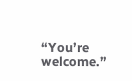“You’re welcome.”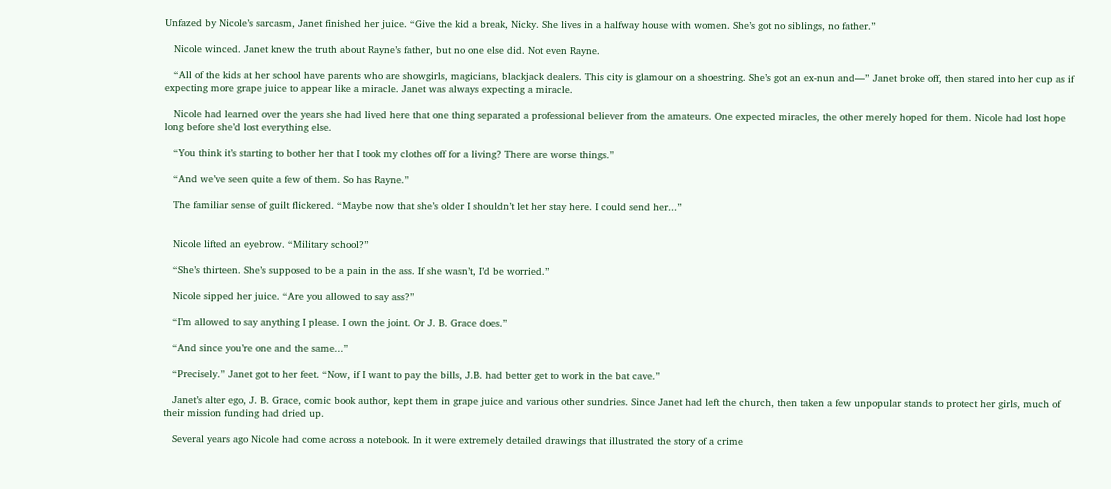Unfazed by Nicole’s sarcasm, Janet finished her juice. “Give the kid a break, Nicky. She lives in a halfway house with women. She’s got no siblings, no father.”

   Nicole winced. Janet knew the truth about Rayne’s father, but no one else did. Not even Rayne.

   “All of the kids at her school have parents who are showgirls, magicians, blackjack dealers. This city is glamour on a shoestring. She’s got an ex-nun and—” Janet broke off, then stared into her cup as if expecting more grape juice to appear like a miracle. Janet was always expecting a miracle.

   Nicole had learned over the years she had lived here that one thing separated a professional believer from the amateurs. One expected miracles, the other merely hoped for them. Nicole had lost hope long before she’d lost everything else.

   “You think it’s starting to bother her that I took my clothes off for a living? There are worse things.”

   “And we’ve seen quite a few of them. So has Rayne.”

   The familiar sense of guilt flickered. “Maybe now that she’s older I shouldn’t let her stay here. I could send her...”


   Nicole lifted an eyebrow. “Military school?”

   “She’s thirteen. She’s supposed to be a pain in the ass. If she wasn’t, I’d be worried.”

   Nicole sipped her juice. “Are you allowed to say ass?”

   “I’m allowed to say anything I please. I own the joint. Or J. B. Grace does.”

   “And since you’re one and the same...”

   “Precisely.” Janet got to her feet. “Now, if I want to pay the bills, J.B. had better get to work in the bat cave.”

   Janet’s alter ego, J. B. Grace, comic book author, kept them in grape juice and various other sundries. Since Janet had left the church, then taken a few unpopular stands to protect her girls, much of their mission funding had dried up.

   Several years ago Nicole had come across a notebook. In it were extremely detailed drawings that illustrated the story of a crime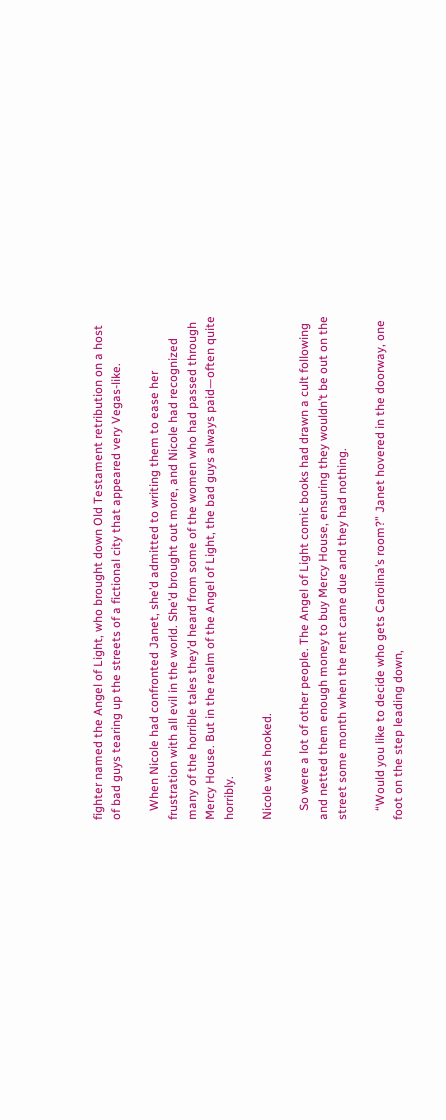fighter named the Angel of Light, who brought down Old Testament retribution on a host of bad guys tearing up the streets of a fictional city that appeared very Vegas-like.

   When Nicole had confronted Janet, she’d admitted to writing them to ease her frustration with all evil in the world. She’d brought out more, and Nicole had recognized many of the horrible tales they’d heard from some of the women who had passed through Mercy House. But in the realm of the Angel of Light, the bad guys always paid—often quite horribly.

Nicole was hooked.

   So were a lot of other people. The Angel of Light comic books had drawn a cult following and netted them enough money to buy Mercy House, ensuring they wouldn’t be out on the street some month when the rent came due and they had nothing.

   “Would you like to decide who gets Carolina’s room?” Janet hovered in the doorway, one foot on the step leading down,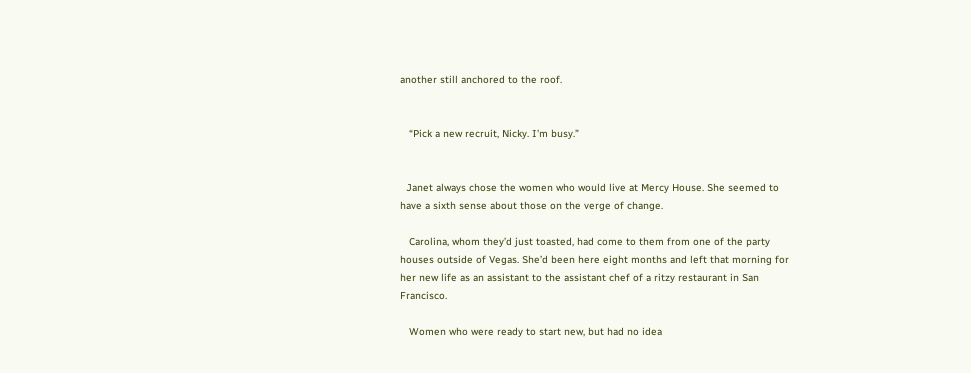another still anchored to the roof.


   “Pick a new recruit, Nicky. I’m busy.”


  Janet always chose the women who would live at Mercy House. She seemed to have a sixth sense about those on the verge of change.

   Carolina, whom they’d just toasted, had come to them from one of the party houses outside of Vegas. She’d been here eight months and left that morning for her new life as an assistant to the assistant chef of a ritzy restaurant in San Francisco.

   Women who were ready to start new, but had no idea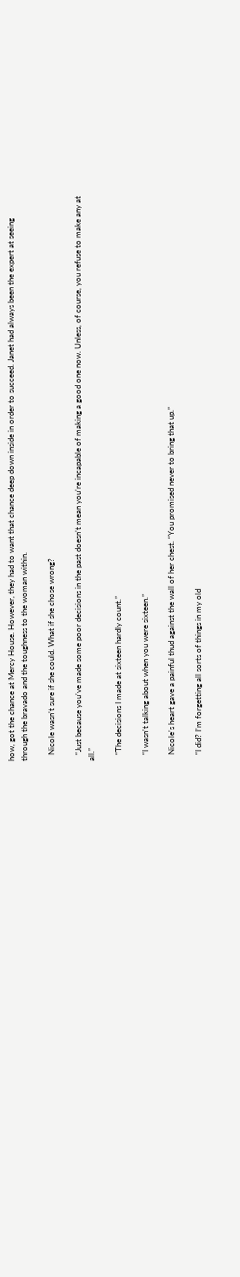how, got the chance at Mercy House. However, they had to want that chance deep down inside in order to succeed. Janet had always been the expert at seeing through the bravado and the toughness to the woman within.

   Nicole wasn’t sure if she could. What if she chose wrong?

   “Just because you’ve made some poor decisions in the past doesn’t mean you’re incapable of making a good one now. Unless, of course, you refuse to make any at all.”

   “The decisions I made at sixteen hardly count.”

   “I wasn’t talking about when you were sixteen.”

   Nicole’s heart gave a painful thud against the wall of her chest. “You promised never to bring that up.”

   “I did? I’m forgetting all sorts of things in my old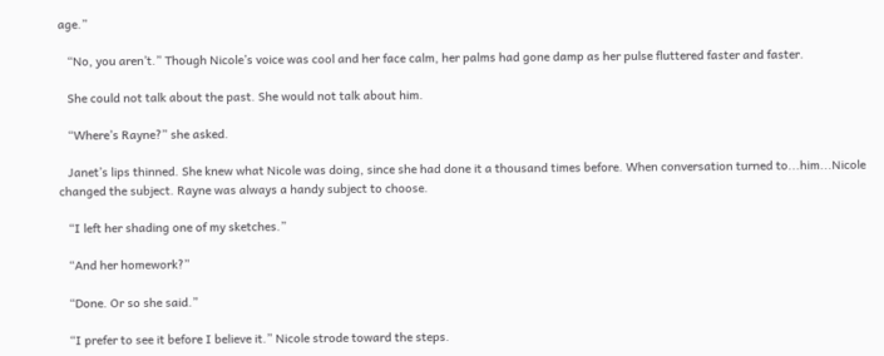age.”

   “No, you aren’t.” Though Nicole’s voice was cool and her face calm, her palms had gone damp as her pulse fluttered faster and faster.

   She could not talk about the past. She would not talk about him.

   “Where’s Rayne?” she asked.

   Janet’s lips thinned. She knew what Nicole was doing, since she had done it a thousand times before. When conversation turned to...him...Nicole changed the subject. Rayne was always a handy subject to choose.

   “I left her shading one of my sketches.”

   “And her homework?”

   “Done. Or so she said.”

   “I prefer to see it before I believe it.” Nicole strode toward the steps.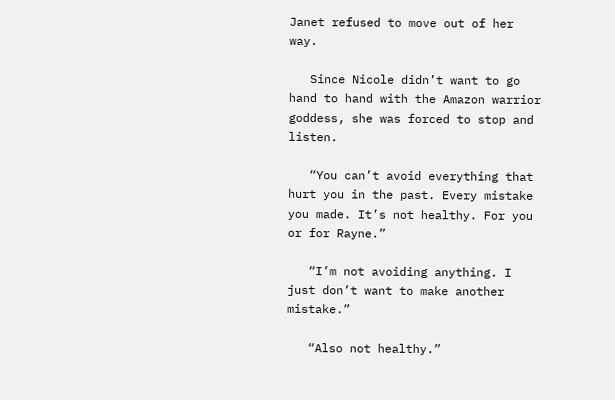Janet refused to move out of her way.

   Since Nicole didn’t want to go hand to hand with the Amazon warrior goddess, she was forced to stop and listen.

   “You can’t avoid everything that hurt you in the past. Every mistake you made. It’s not healthy. For you or for Rayne.”

   “I’m not avoiding anything. I just don’t want to make another mistake.”

   “Also not healthy.”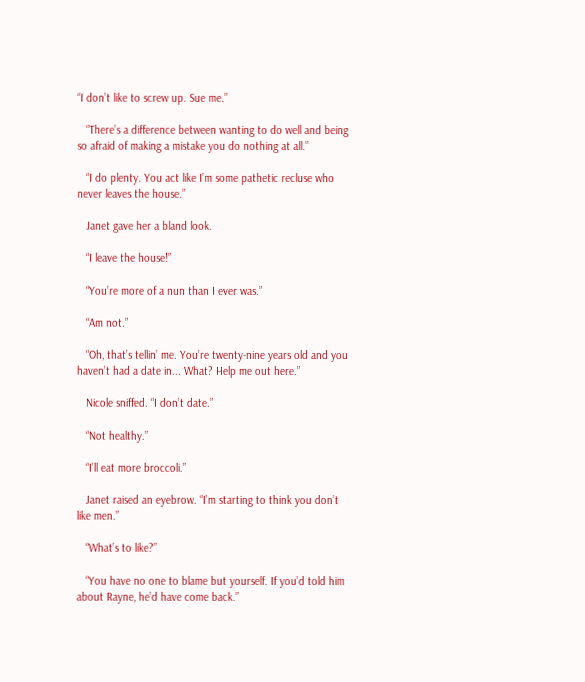“I don’t like to screw up. Sue me.”

   “There’s a difference between wanting to do well and being so afraid of making a mistake you do nothing at all.”

   “I do plenty. You act like I’m some pathetic recluse who never leaves the house.”

   Janet gave her a bland look.

   “I leave the house!”

   “You’re more of a nun than I ever was.”

   “Am not.”

   “Oh, that’s tellin’ me. You’re twenty-nine years old and you haven’t had a date in... What? Help me out here.”

   Nicole sniffed. “I don’t date.”

   “Not healthy.”

   “I’ll eat more broccoli.”

   Janet raised an eyebrow. “I’m starting to think you don’t like men.”

   “What’s to like?”

   “You have no one to blame but yourself. If you’d told him about Rayne, he’d have come back.”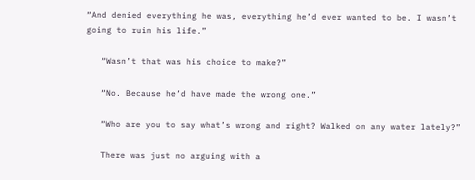“And denied everything he was, everything he’d ever wanted to be. I wasn’t going to ruin his life.”

   “Wasn’t that was his choice to make?”

   “No. Because he’d have made the wrong one.”

   “Who are you to say what’s wrong and right? Walked on any water lately?”

   There was just no arguing with a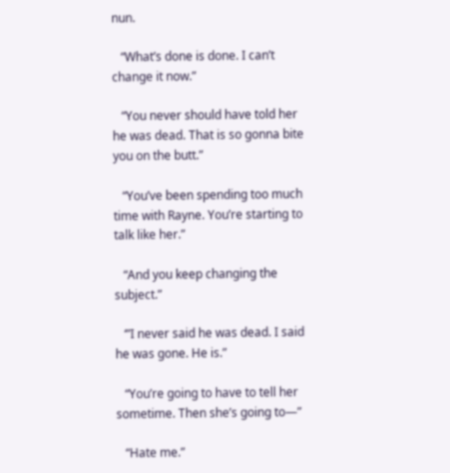nun.

   “What’s done is done. I can’t change it now.”

   “You never should have told her he was dead. That is so gonna bite you on the butt.”

   “You’ve been spending too much time with Rayne. You’re starting to talk like her.”

   “And you keep changing the subject.”

   ‘”I never said he was dead. I said he was gone. He is.”

   “You’re going to have to tell her sometime. Then she’s going to—”

   “Hate me.”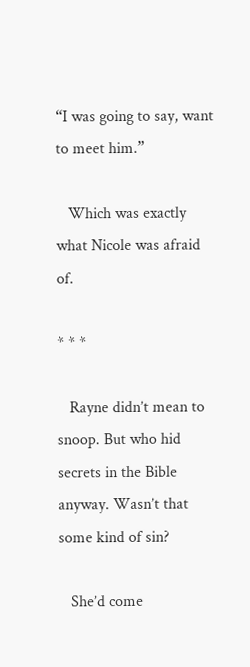“I was going to say, want to meet him.”

   Which was exactly what Nicole was afraid of.

* * *

   Rayne didn’t mean to snoop. But who hid secrets in the Bible anyway. Wasn’t that some kind of sin?

   She’d come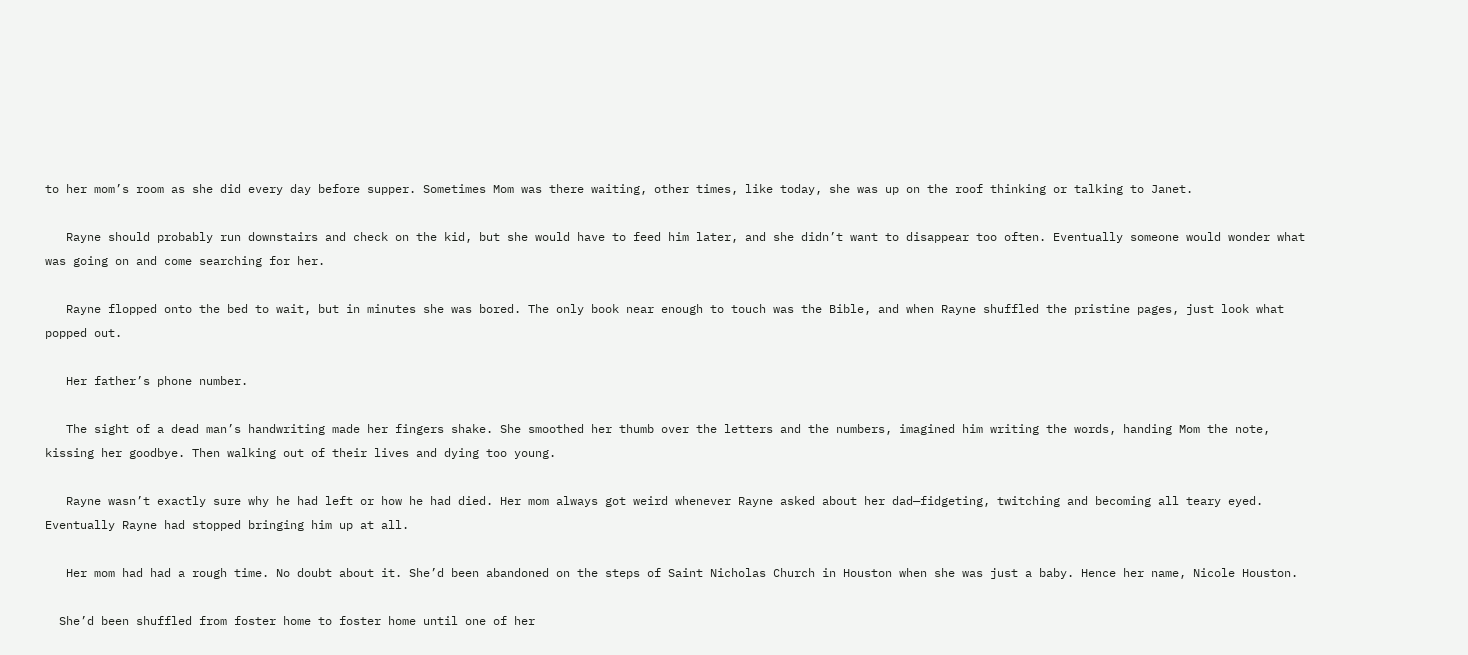to her mom’s room as she did every day before supper. Sometimes Mom was there waiting, other times, like today, she was up on the roof thinking or talking to Janet.

   Rayne should probably run downstairs and check on the kid, but she would have to feed him later, and she didn’t want to disappear too often. Eventually someone would wonder what was going on and come searching for her.

   Rayne flopped onto the bed to wait, but in minutes she was bored. The only book near enough to touch was the Bible, and when Rayne shuffled the pristine pages, just look what popped out.

   Her father’s phone number.

   The sight of a dead man’s handwriting made her fingers shake. She smoothed her thumb over the letters and the numbers, imagined him writing the words, handing Mom the note, kissing her goodbye. Then walking out of their lives and dying too young.

   Rayne wasn’t exactly sure why he had left or how he had died. Her mom always got weird whenever Rayne asked about her dad—fidgeting, twitching and becoming all teary eyed. Eventually Rayne had stopped bringing him up at all.

   Her mom had had a rough time. No doubt about it. She’d been abandoned on the steps of Saint Nicholas Church in Houston when she was just a baby. Hence her name, Nicole Houston.

  She’d been shuffled from foster home to foster home until one of her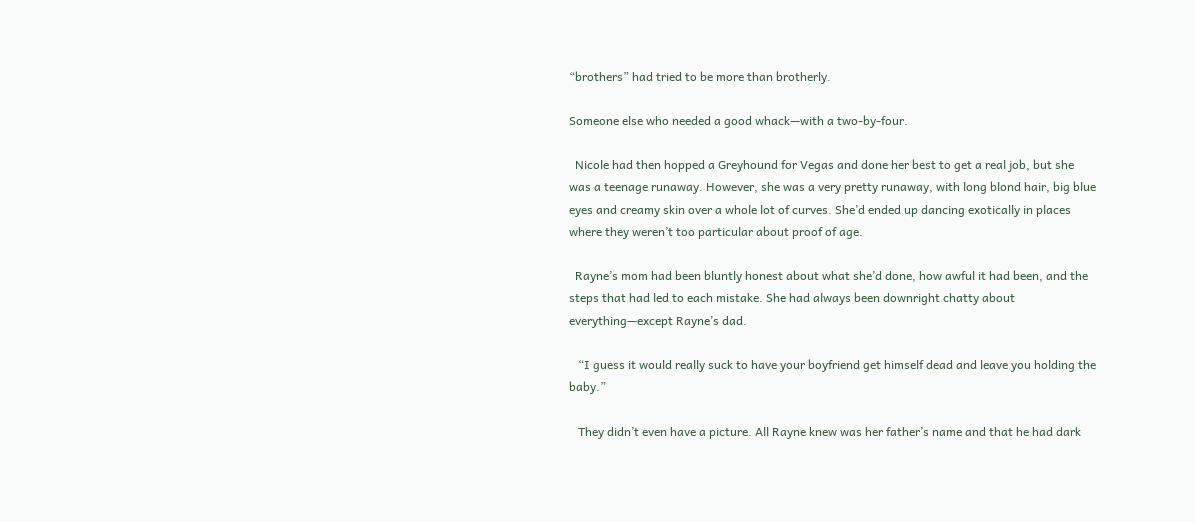“brothers” had tried to be more than brotherly.

Someone else who needed a good whack—with a two-by-four.

  Nicole had then hopped a Greyhound for Vegas and done her best to get a real job, but she was a teenage runaway. However, she was a very pretty runaway, with long blond hair, big blue eyes and creamy skin over a whole lot of curves. She’d ended up dancing exotically in places where they weren’t too particular about proof of age.

  Rayne’s mom had been bluntly honest about what she’d done, how awful it had been, and the steps that had led to each mistake. She had always been downright chatty about everything—except Rayne’s dad.

   “I guess it would really suck to have your boyfriend get himself dead and leave you holding the baby.”

   They didn’t even have a picture. All Rayne knew was her father’s name and that he had dark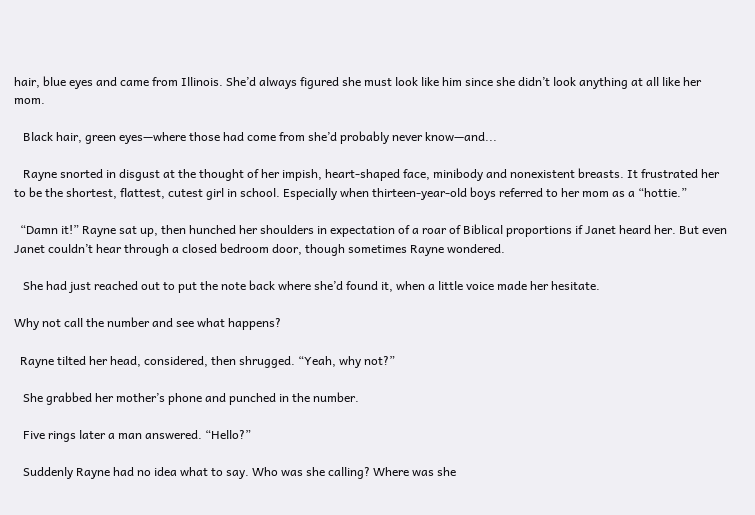hair, blue eyes and came from Illinois. She’d always figured she must look like him since she didn’t look anything at all like her mom.

   Black hair, green eyes—where those had come from she’d probably never know—and...

   Rayne snorted in disgust at the thought of her impish, heart-shaped face, minibody and nonexistent breasts. It frustrated her to be the shortest, flattest, cutest girl in school. Especially when thirteen-year-old boys referred to her mom as a “hottie.”

  “Damn it!” Rayne sat up, then hunched her shoulders in expectation of a roar of Biblical proportions if Janet heard her. But even Janet couldn’t hear through a closed bedroom door, though sometimes Rayne wondered.

   She had just reached out to put the note back where she’d found it, when a little voice made her hesitate.

Why not call the number and see what happens?

  Rayne tilted her head, considered, then shrugged. “Yeah, why not?”

   She grabbed her mother’s phone and punched in the number.

   Five rings later a man answered. “Hello?”

   Suddenly Rayne had no idea what to say. Who was she calling? Where was she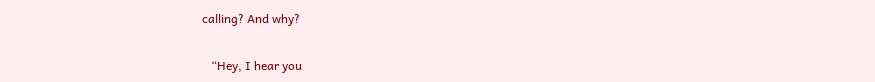calling? And why?

   “Hey, I hear you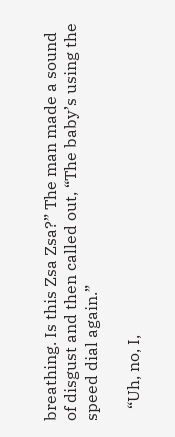breathing. Is this Zsa Zsa?” The man made a sound of disgust and then called out, “The baby’s using the speed dial again.”

   “Uh, no, I,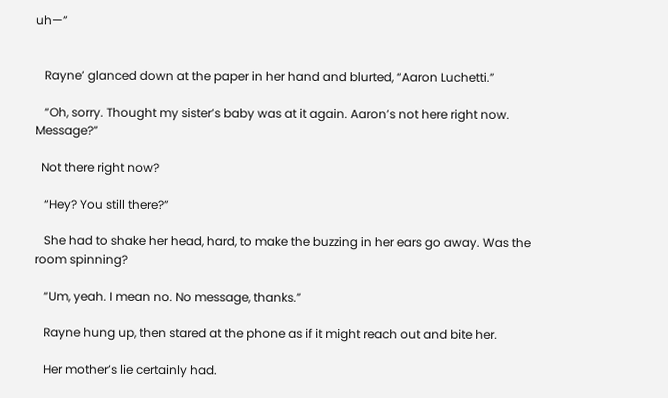uh—”


   Rayne’ glanced down at the paper in her hand and blurted, “Aaron Luchetti.”

   “Oh, sorry. Thought my sister’s baby was at it again. Aaron’s not here right now. Message?”

  Not there right now?

   “Hey? You still there?”

   She had to shake her head, hard, to make the buzzing in her ears go away. Was the room spinning?

   “Um, yeah. I mean no. No message, thanks.”

   Rayne hung up, then stared at the phone as if it might reach out and bite her.

   Her mother’s lie certainly had.